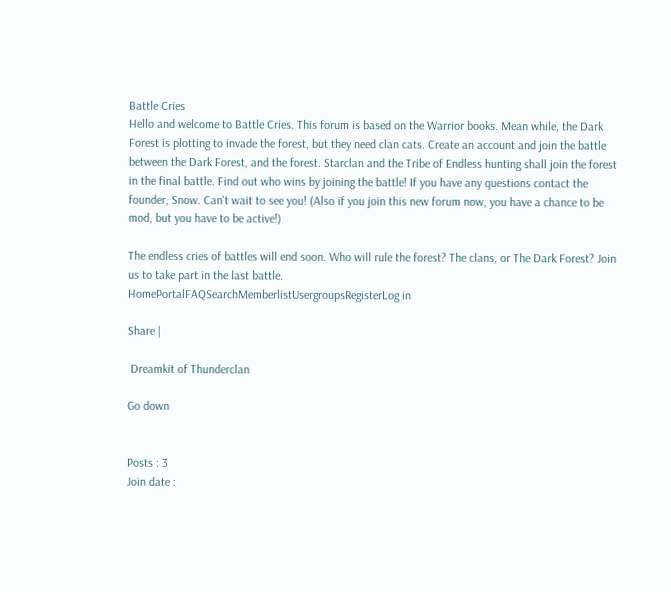Battle Cries
Hello and welcome to Battle Cries. This forum is based on the Warrior books. Mean while, the Dark Forest is plotting to invade the forest, but they need clan cats. Create an account and join the battle between the Dark Forest, and the forest. Starclan and the Tribe of Endless hunting shall join the forest in the final battle. Find out who wins by joining the battle! If you have any questions contact the founder, Snow. Can't wait to see you! (Also if you join this new forum now, you have a chance to be mod, but you have to be active!)

The endless cries of battles will end soon. Who will rule the forest? The clans, or The Dark Forest? Join us to take part in the last battle.
HomePortalFAQSearchMemberlistUsergroupsRegisterLog in

Share |

 Dreamkit of Thunderclan

Go down


Posts : 3
Join date :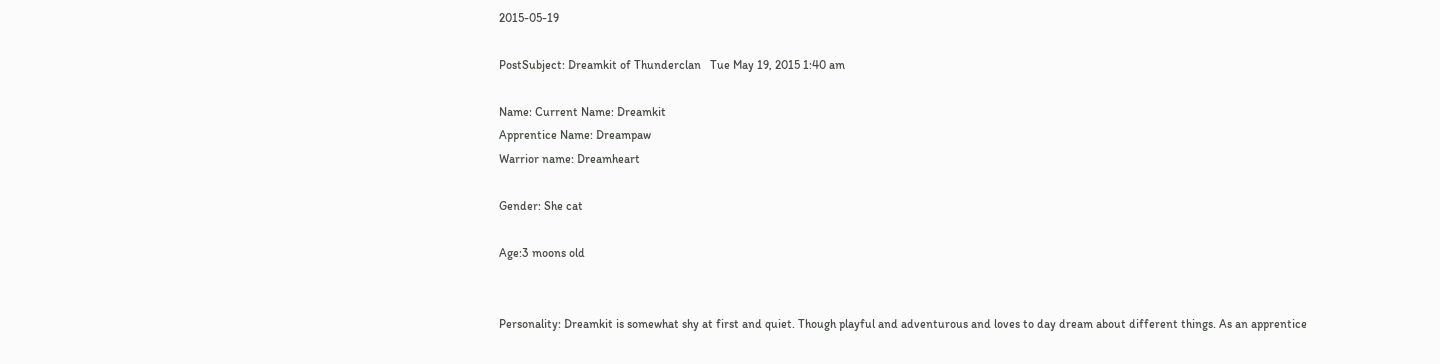2015-05-19

PostSubject: Dreamkit of Thunderclan   Tue May 19, 2015 1:40 am

Name: Current Name: Dreamkit
Apprentice Name: Dreampaw
Warrior name: Dreamheart

Gender: She cat

Age:3 moons old


Personality: Dreamkit is somewhat shy at first and quiet. Though playful and adventurous and loves to day dream about different things. As an apprentice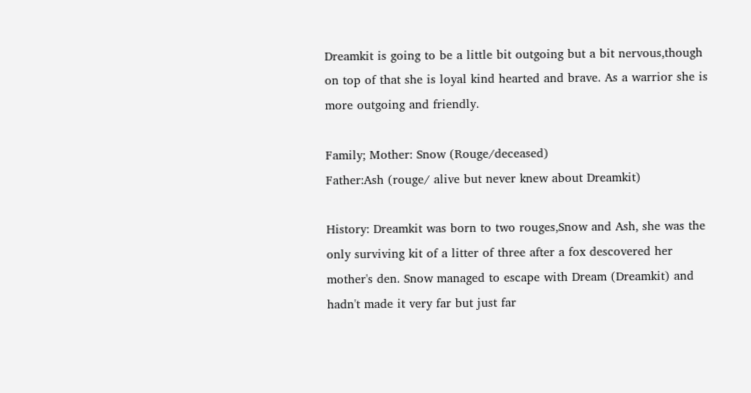Dreamkit is going to be a little bit outgoing but a bit nervous,though on top of that she is loyal kind hearted and brave. As a warrior she is more outgoing and friendly.

Family; Mother: Snow (Rouge/deceased)
Father:Ash (rouge/ alive but never knew about Dreamkit)

History: Dreamkit was born to two rouges,Snow and Ash, she was the only surviving kit of a litter of three after a fox descovered her mother's den. Snow managed to escape with Dream (Dreamkit) and hadn't made it very far but just far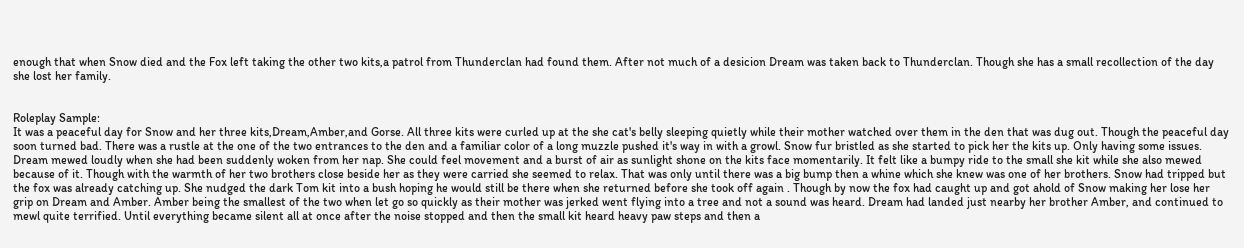enough that when Snow died and the Fox left taking the other two kits,a patrol from Thunderclan had found them. After not much of a desicion Dream was taken back to Thunderclan. Though she has a small recollection of the day she lost her family.


Roleplay Sample:
It was a peaceful day for Snow and her three kits,Dream,Amber,and Gorse. All three kits were curled up at the she cat's belly sleeping quietly while their mother watched over them in the den that was dug out. Though the peaceful day soon turned bad. There was a rustle at the one of the two entrances to the den and a familiar color of a long muzzle pushed it's way in with a growl. Snow fur bristled as she started to pick her the kits up. Only having some issues. Dream mewed loudly when she had been suddenly woken from her nap. She could feel movement and a burst of air as sunlight shone on the kits face momentarily. It felt like a bumpy ride to the small she kit while she also mewed because of it. Though with the warmth of her two brothers close beside her as they were carried she seemed to relax. That was only until there was a big bump then a whine which she knew was one of her brothers. Snow had tripped but the fox was already catching up. She nudged the dark Tom kit into a bush hoping he would still be there when she returned before she took off again . Though by now the fox had caught up and got ahold of Snow making her lose her grip on Dream and Amber. Amber being the smallest of the two when let go so quickly as their mother was jerked went flying into a tree and not a sound was heard. Dream had landed just nearby her brother Amber, and continued to mewl quite terrified. Until everything became silent all at once after the noise stopped and then the small kit heard heavy paw steps and then a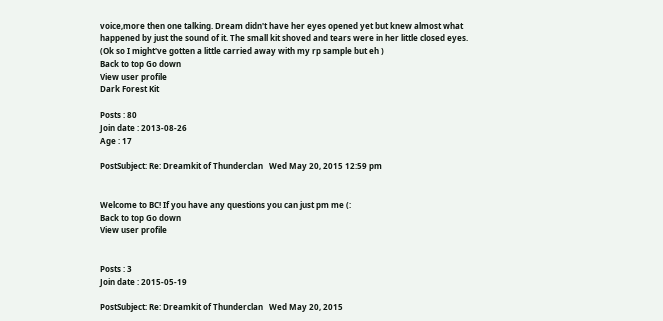voice,more then one talking. Dream didn't have her eyes opened yet but knew almost what happened by just the sound of it. The small kit shoved and tears were in her little closed eyes.
(Ok so I might've gotten a little carried away with my rp sample but eh )
Back to top Go down
View user profile
Dark Forest Kit

Posts : 80
Join date : 2013-08-26
Age : 17

PostSubject: Re: Dreamkit of Thunderclan   Wed May 20, 2015 12:59 pm


Welcome to BC! If you have any questions you can just pm me (:
Back to top Go down
View user profile


Posts : 3
Join date : 2015-05-19

PostSubject: Re: Dreamkit of Thunderclan   Wed May 20, 2015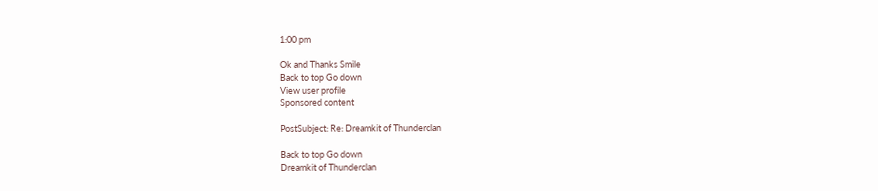1:00 pm

Ok and Thanks Smile
Back to top Go down
View user profile
Sponsored content

PostSubject: Re: Dreamkit of Thunderclan

Back to top Go down
Dreamkit of Thunderclan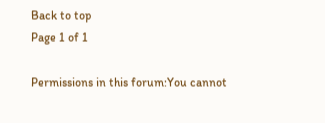Back to top
Page 1 of 1

Permissions in this forum:You cannot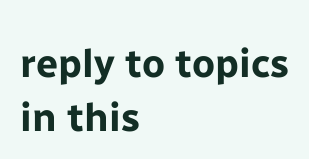reply to topics in this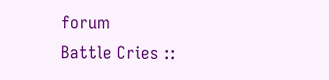forum
Battle Cries ::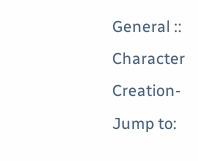General :: Character Creation-
Jump to: